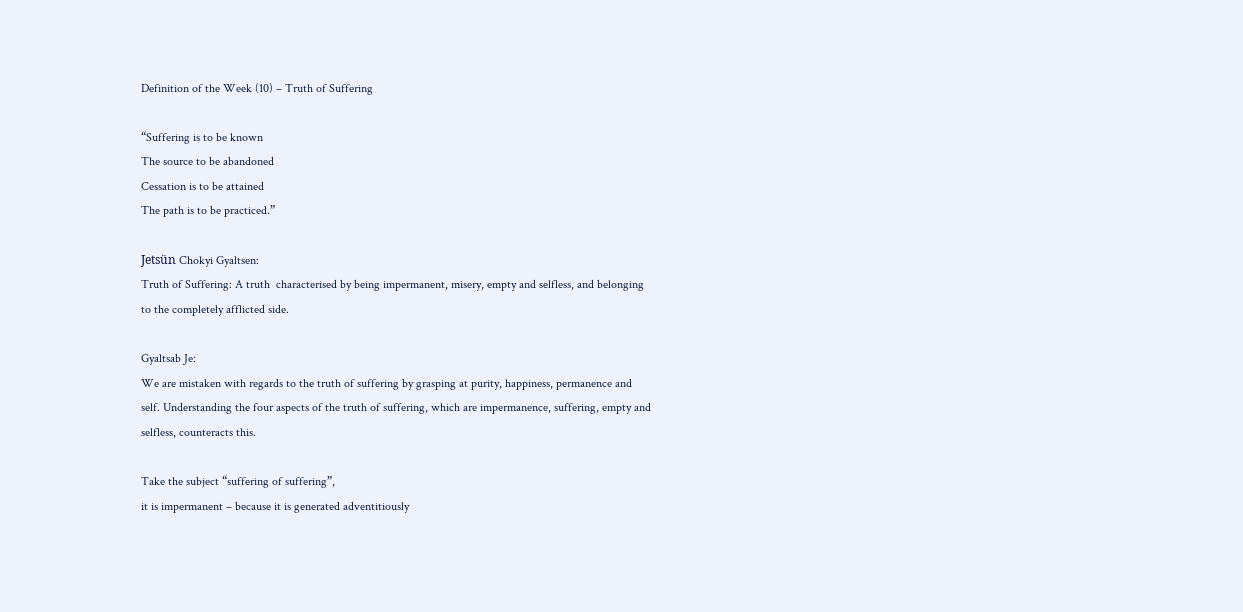Definition of the Week (10) – Truth of Suffering

“Suffering is to be known
The source to be abandoned
Cessation is to be attained
The path is to be practiced.”

Jetsün Chokyi Gyaltsen:
Truth of Suffering: A truth  characterised by being impermanent, misery, empty and selfless, and belonging to the completely afflicted side.

Gyaltsab Je:
We are mistaken with regards to the truth of suffering by grasping at purity, happiness, permanence and self. Understanding the four aspects of the truth of suffering, which are impermanence, suffering, empty and selfless, counteracts this.

Take the subject “suffering of suffering”,
it is impermanent – because it is generated adventitiously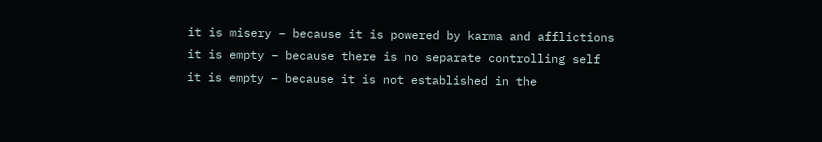it is misery – because it is powered by karma and afflictions
it is empty – because there is no separate controlling self
it is empty – because it is not established in the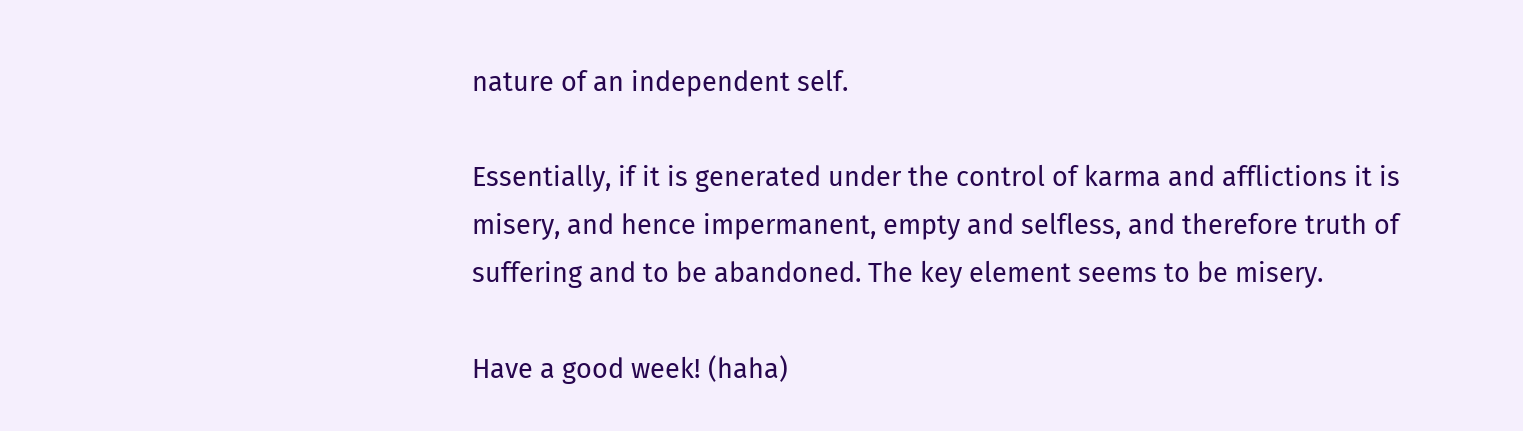nature of an independent self.

Essentially, if it is generated under the control of karma and afflictions it is misery, and hence impermanent, empty and selfless, and therefore truth of suffering and to be abandoned. The key element seems to be misery.

Have a good week! (haha)